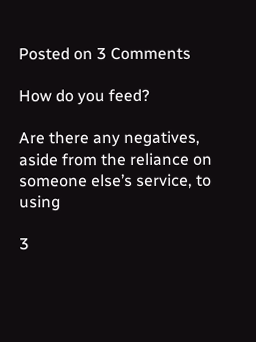Posted on 3 Comments

How do you feed?

Are there any negatives, aside from the reliance on someone else’s service, to using

3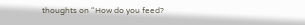thoughts on “How do you feed?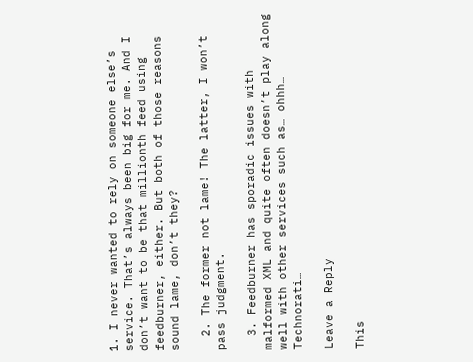1. I never wanted to rely on someone else’s service. That’s always been big for me. And I don’t want to be that millionth feed using feedburner, either. But both of those reasons sound lame, don’t they?

  2. The former not lame! The latter, I won’t pass judgment.

  3. Feedburner has sporadic issues with malformed XML and quite often doesn’t play along well with other services such as… ohhh… Technorati…

Leave a Reply

This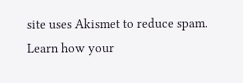site uses Akismet to reduce spam. Learn how your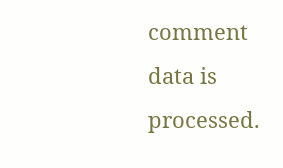comment data is processed.